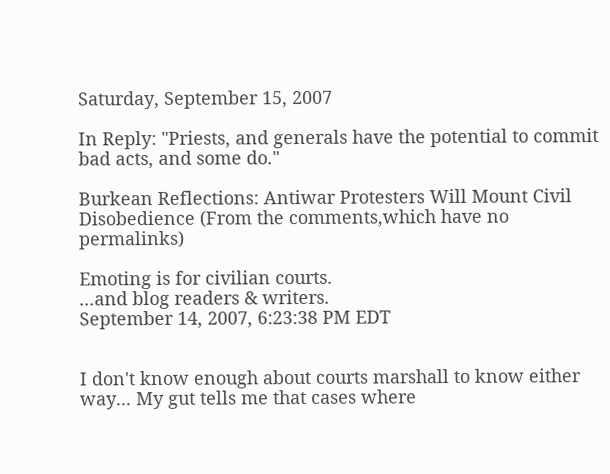Saturday, September 15, 2007

In Reply: "Priests, and generals have the potential to commit bad acts, and some do."

Burkean Reflections: Antiwar Protesters Will Mount Civil Disobedience (From the comments,which have no permalinks)

Emoting is for civilian courts.
...and blog readers & writers.
September 14, 2007, 6:23:38 PM EDT


I don't know enough about courts marshall to know either way... My gut tells me that cases where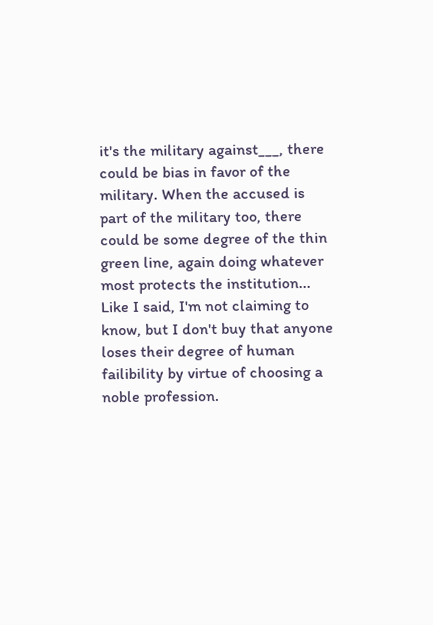it's the military against___, there could be bias in favor of the military. When the accused is part of the military too, there could be some degree of the thin green line, again doing whatever most protects the institution... Like I said, I'm not claiming to know, but I don't buy that anyone loses their degree of human failibility by virtue of choosing a noble profession.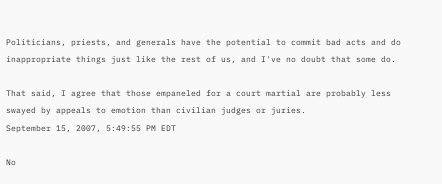Politicians, priests, and generals have the potential to commit bad acts and do inappropriate things just like the rest of us, and I've no doubt that some do.

That said, I agree that those empaneled for a court martial are probably less swayed by appeals to emotion than civilian judges or juries.
September 15, 2007, 5:49:55 PM EDT

No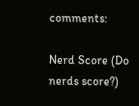comments:

Nerd Score (Do nerds score?)